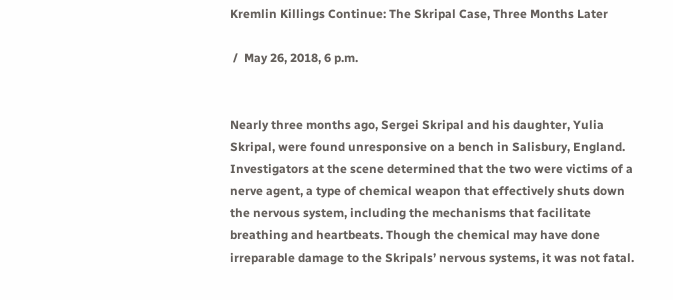Kremlin Killings Continue: The Skripal Case, Three Months Later

 /  May 26, 2018, 6 p.m.


Nearly three months ago, Sergei Skripal and his daughter, Yulia Skripal, were found unresponsive on a bench in Salisbury, England. Investigators at the scene determined that the two were victims of a nerve agent, a type of chemical weapon that effectively shuts down the nervous system, including the mechanisms that facilitate breathing and heartbeats. Though the chemical may have done irreparable damage to the Skripals’ nervous systems, it was not fatal.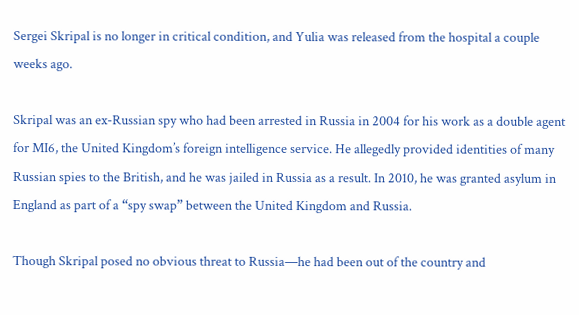Sergei Skripal is no longer in critical condition, and Yulia was released from the hospital a couple weeks ago.

Skripal was an ex-Russian spy who had been arrested in Russia in 2004 for his work as a double agent for MI6, the United Kingdom’s foreign intelligence service. He allegedly provided identities of many Russian spies to the British, and he was jailed in Russia as a result. In 2010, he was granted asylum in England as part of a “spy swap” between the United Kingdom and Russia.

Though Skripal posed no obvious threat to Russia—he had been out of the country and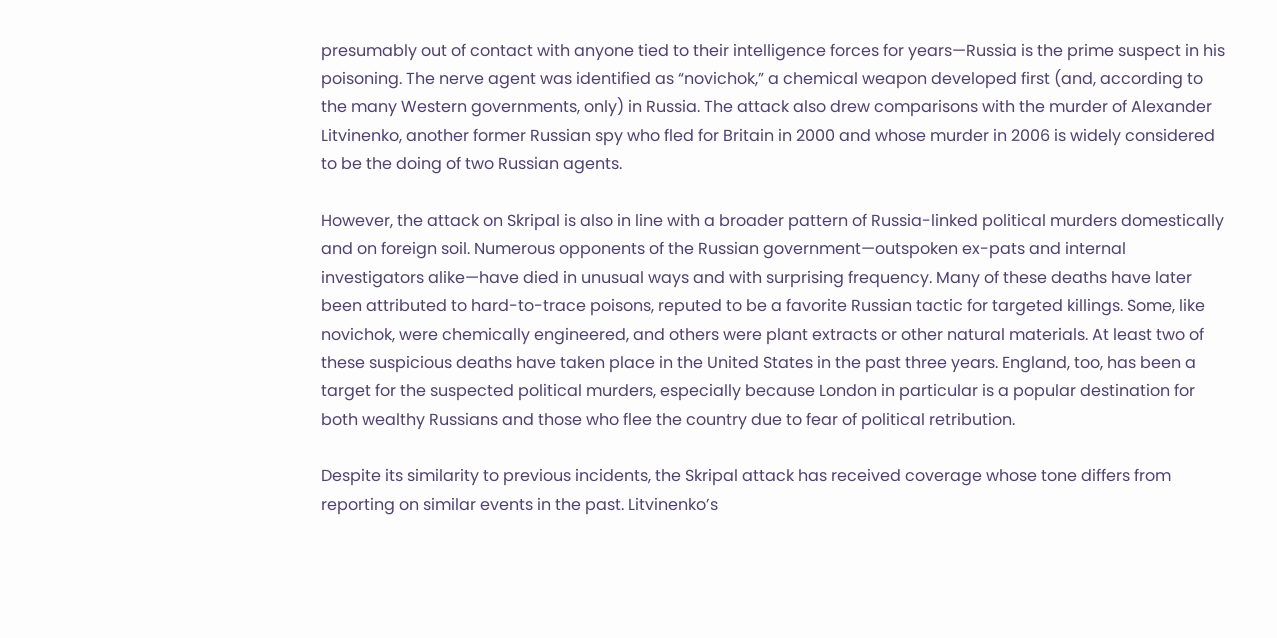presumably out of contact with anyone tied to their intelligence forces for years—Russia is the prime suspect in his poisoning. The nerve agent was identified as “novichok,” a chemical weapon developed first (and, according to the many Western governments, only) in Russia. The attack also drew comparisons with the murder of Alexander Litvinenko, another former Russian spy who fled for Britain in 2000 and whose murder in 2006 is widely considered to be the doing of two Russian agents.

However, the attack on Skripal is also in line with a broader pattern of Russia-linked political murders domestically and on foreign soil. Numerous opponents of the Russian government—outspoken ex-pats and internal investigators alike—have died in unusual ways and with surprising frequency. Many of these deaths have later been attributed to hard-to-trace poisons, reputed to be a favorite Russian tactic for targeted killings. Some, like novichok, were chemically engineered, and others were plant extracts or other natural materials. At least two of these suspicious deaths have taken place in the United States in the past three years. England, too, has been a target for the suspected political murders, especially because London in particular is a popular destination for both wealthy Russians and those who flee the country due to fear of political retribution.

Despite its similarity to previous incidents, the Skripal attack has received coverage whose tone differs from reporting on similar events in the past. Litvinenko’s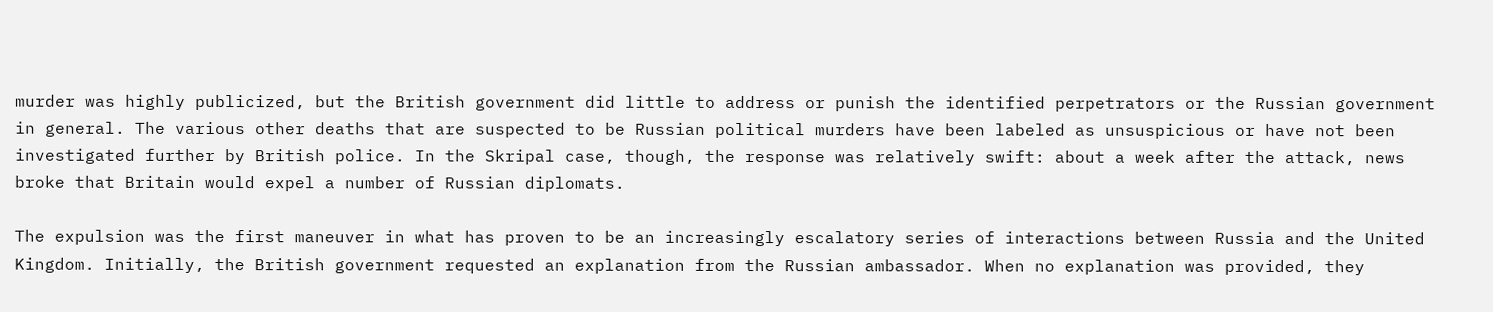murder was highly publicized, but the British government did little to address or punish the identified perpetrators or the Russian government in general. The various other deaths that are suspected to be Russian political murders have been labeled as unsuspicious or have not been investigated further by British police. In the Skripal case, though, the response was relatively swift: about a week after the attack, news broke that Britain would expel a number of Russian diplomats.

The expulsion was the first maneuver in what has proven to be an increasingly escalatory series of interactions between Russia and the United Kingdom. Initially, the British government requested an explanation from the Russian ambassador. When no explanation was provided, they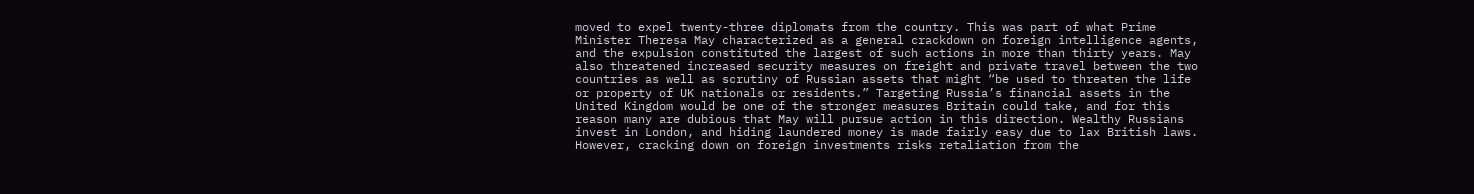moved to expel twenty-three diplomats from the country. This was part of what Prime Minister Theresa May characterized as a general crackdown on foreign intelligence agents, and the expulsion constituted the largest of such actions in more than thirty years. May also threatened increased security measures on freight and private travel between the two countries as well as scrutiny of Russian assets that might “be used to threaten the life or property of UK nationals or residents.” Targeting Russia’s financial assets in the United Kingdom would be one of the stronger measures Britain could take, and for this reason many are dubious that May will pursue action in this direction. Wealthy Russians invest in London, and hiding laundered money is made fairly easy due to lax British laws. However, cracking down on foreign investments risks retaliation from the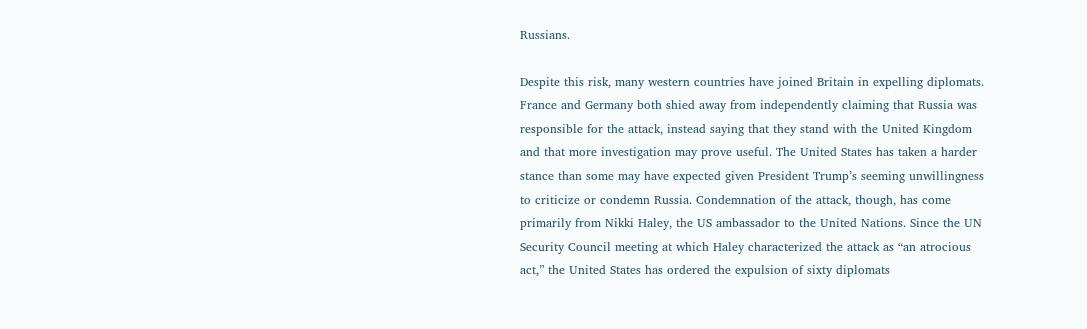Russians.

Despite this risk, many western countries have joined Britain in expelling diplomats. France and Germany both shied away from independently claiming that Russia was responsible for the attack, instead saying that they stand with the United Kingdom and that more investigation may prove useful. The United States has taken a harder stance than some may have expected given President Trump’s seeming unwillingness to criticize or condemn Russia. Condemnation of the attack, though, has come primarily from Nikki Haley, the US ambassador to the United Nations. Since the UN Security Council meeting at which Haley characterized the attack as “an atrocious act,” the United States has ordered the expulsion of sixty diplomats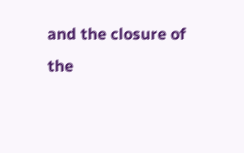and the closure of the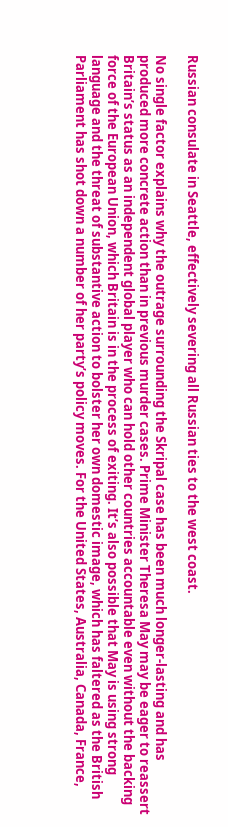Russian consulate in Seattle, effectively severing all Russian ties to the west coast.

No single factor explains why the outrage surrounding the Skripal case has been much longer-lasting and has produced more concrete action than in previous murder cases. Prime Minister Theresa May may be eager to reassert Britain’s status as an independent global player who can hold other countries accountable even without the backing force of the European Union, which Britain is in the process of exiting. It’s also possible that May is using strong language and the threat of substantive action to bolster her own domestic image, which has faltered as the British Parliament has shot down a number of her party’s policy moves. For the United States, Australia, Canada, France,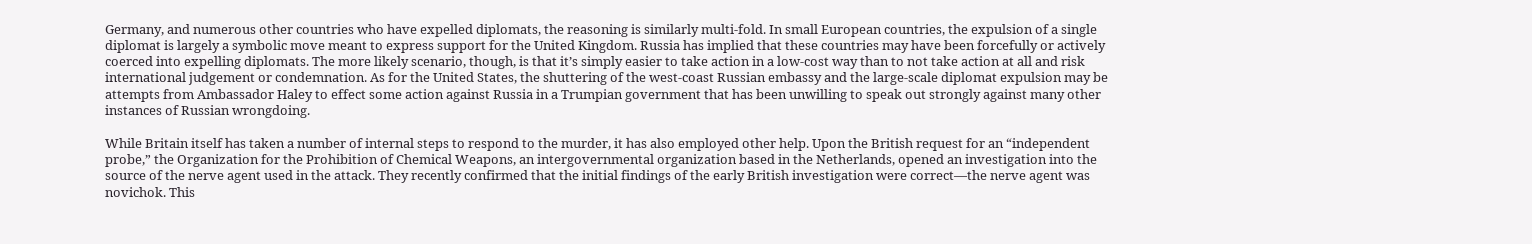Germany, and numerous other countries who have expelled diplomats, the reasoning is similarly multi-fold. In small European countries, the expulsion of a single diplomat is largely a symbolic move meant to express support for the United Kingdom. Russia has implied that these countries may have been forcefully or actively coerced into expelling diplomats. The more likely scenario, though, is that it’s simply easier to take action in a low-cost way than to not take action at all and risk international judgement or condemnation. As for the United States, the shuttering of the west-coast Russian embassy and the large-scale diplomat expulsion may be attempts from Ambassador Haley to effect some action against Russia in a Trumpian government that has been unwilling to speak out strongly against many other instances of Russian wrongdoing.

While Britain itself has taken a number of internal steps to respond to the murder, it has also employed other help. Upon the British request for an “independent probe,” the Organization for the Prohibition of Chemical Weapons, an intergovernmental organization based in the Netherlands, opened an investigation into the source of the nerve agent used in the attack. They recently confirmed that the initial findings of the early British investigation were correct—the nerve agent was novichok. This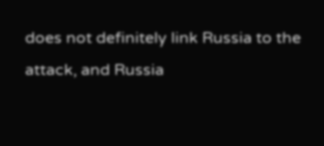does not definitely link Russia to the attack, and Russia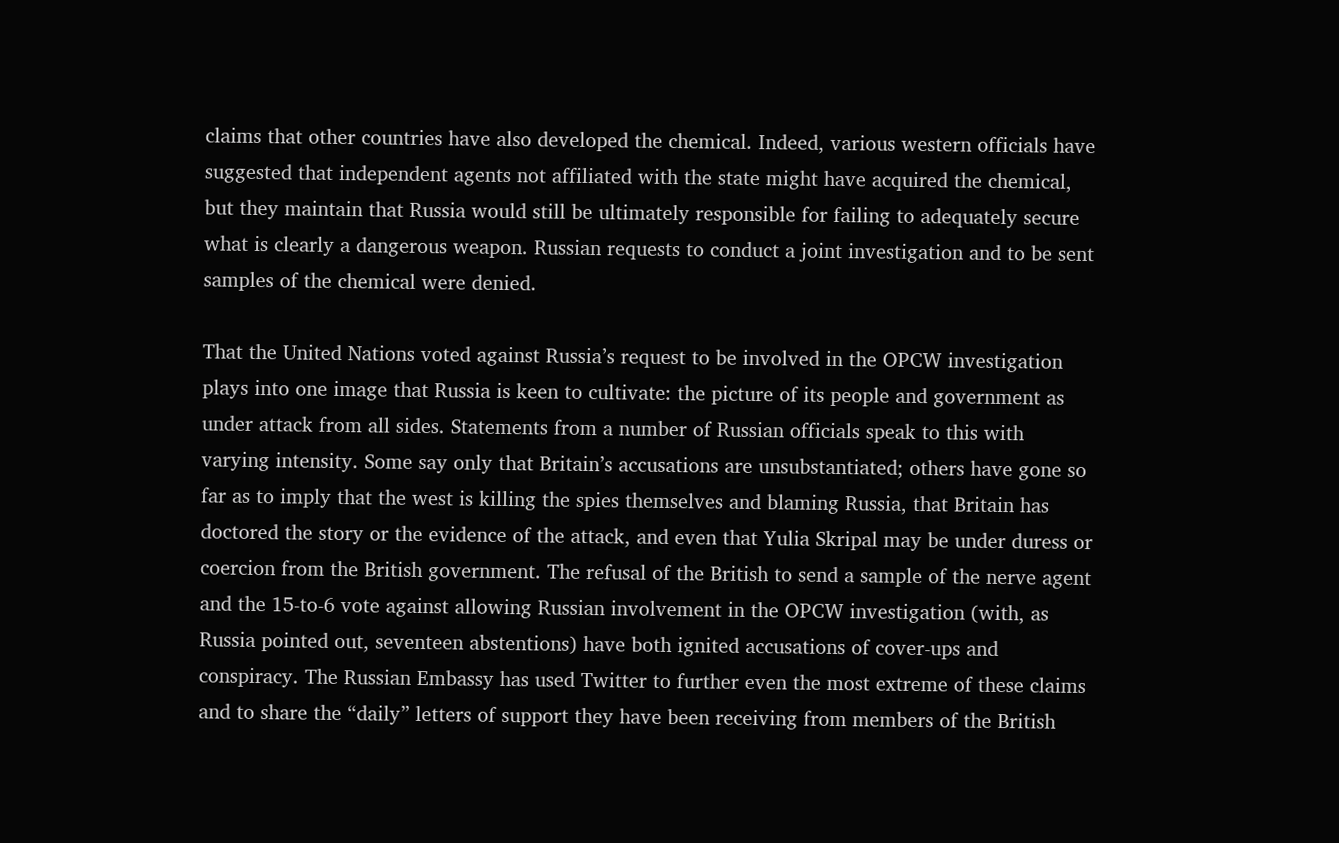claims that other countries have also developed the chemical. Indeed, various western officials have suggested that independent agents not affiliated with the state might have acquired the chemical, but they maintain that Russia would still be ultimately responsible for failing to adequately secure what is clearly a dangerous weapon. Russian requests to conduct a joint investigation and to be sent samples of the chemical were denied.

That the United Nations voted against Russia’s request to be involved in the OPCW investigation plays into one image that Russia is keen to cultivate: the picture of its people and government as under attack from all sides. Statements from a number of Russian officials speak to this with varying intensity. Some say only that Britain’s accusations are unsubstantiated; others have gone so far as to imply that the west is killing the spies themselves and blaming Russia, that Britain has doctored the story or the evidence of the attack, and even that Yulia Skripal may be under duress or coercion from the British government. The refusal of the British to send a sample of the nerve agent and the 15-to-6 vote against allowing Russian involvement in the OPCW investigation (with, as Russia pointed out, seventeen abstentions) have both ignited accusations of cover-ups and conspiracy. The Russian Embassy has used Twitter to further even the most extreme of these claims and to share the “daily” letters of support they have been receiving from members of the British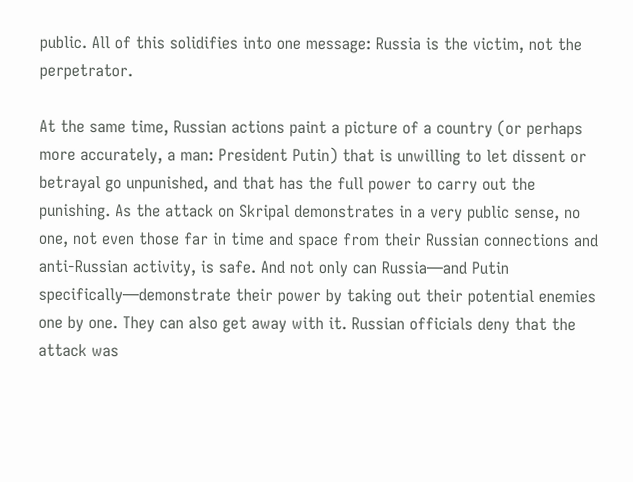public. All of this solidifies into one message: Russia is the victim, not the perpetrator.

At the same time, Russian actions paint a picture of a country (or perhaps more accurately, a man: President Putin) that is unwilling to let dissent or betrayal go unpunished, and that has the full power to carry out the punishing. As the attack on Skripal demonstrates in a very public sense, no one, not even those far in time and space from their Russian connections and anti-Russian activity, is safe. And not only can Russia—and Putin specifically—demonstrate their power by taking out their potential enemies one by one. They can also get away with it. Russian officials deny that the attack was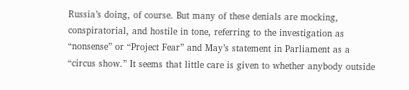Russia’s doing, of course. But many of these denials are mocking, conspiratorial, and hostile in tone, referring to the investigation as “nonsense” or “Project Fear” and May’s statement in Parliament as a “circus show.” It seems that little care is given to whether anybody outside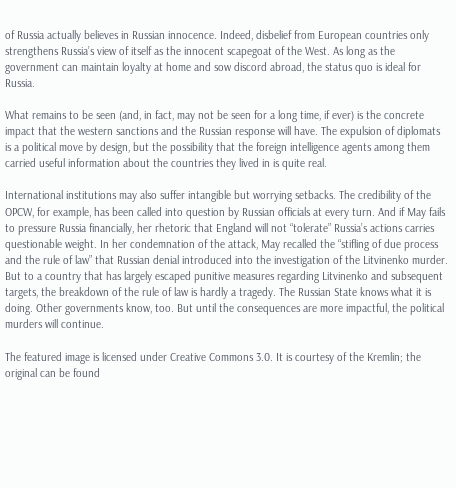of Russia actually believes in Russian innocence. Indeed, disbelief from European countries only strengthens Russia’s view of itself as the innocent scapegoat of the West. As long as the government can maintain loyalty at home and sow discord abroad, the status quo is ideal for Russia.

What remains to be seen (and, in fact, may not be seen for a long time, if ever) is the concrete impact that the western sanctions and the Russian response will have. The expulsion of diplomats is a political move by design, but the possibility that the foreign intelligence agents among them carried useful information about the countries they lived in is quite real.

International institutions may also suffer intangible but worrying setbacks. The credibility of the OPCW, for example, has been called into question by Russian officials at every turn. And if May fails to pressure Russia financially, her rhetoric that England will not “tolerate” Russia’s actions carries questionable weight. In her condemnation of the attack, May recalled the “stifling of due process and the rule of law” that Russian denial introduced into the investigation of the Litvinenko murder. But to a country that has largely escaped punitive measures regarding Litvinenko and subsequent targets, the breakdown of the rule of law is hardly a tragedy. The Russian State knows what it is doing. Other governments know, too. But until the consequences are more impactful, the political murders will continue.

The featured image is licensed under Creative Commons 3.0. It is courtesy of the Kremlin; the original can be found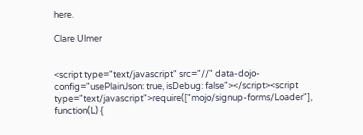here.

Clare Ulmer


<script type="text/javascript" src="//" data-dojo-config="usePlainJson: true, isDebug: false"></script><script type="text/javascript">require(["mojo/signup-forms/Loader"], function(L) {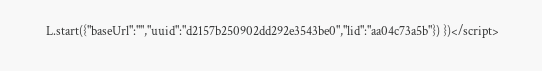L.start({"baseUrl":"","uuid":"d2157b250902dd292e3543be0","lid":"aa04c73a5b"}) })</script>